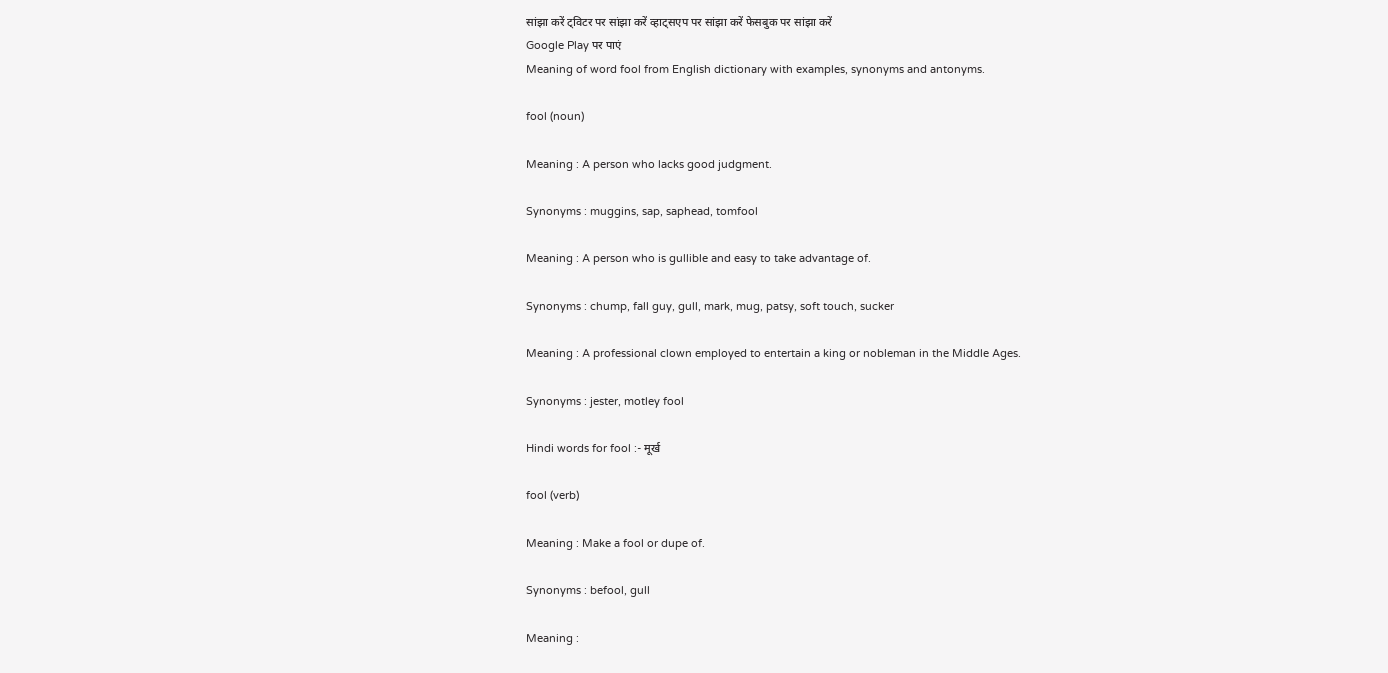सांझा करें ट्विटर पर सांझा करें व्हाट्सएप पर सांझा करें फेसबुक पर सांझा करें
Google Play पर पाएं
Meaning of word fool from English dictionary with examples, synonyms and antonyms.

fool (noun)

Meaning : A person who lacks good judgment.

Synonyms : muggins, sap, saphead, tomfool

Meaning : A person who is gullible and easy to take advantage of.

Synonyms : chump, fall guy, gull, mark, mug, patsy, soft touch, sucker

Meaning : A professional clown employed to entertain a king or nobleman in the Middle Ages.

Synonyms : jester, motley fool

Hindi words for fool :- मूर्ख

fool (verb)

Meaning : Make a fool or dupe of.

Synonyms : befool, gull

Meaning :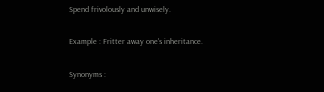Spend frivolously and unwisely.

Example : Fritter away one's inheritance.

Synonyms :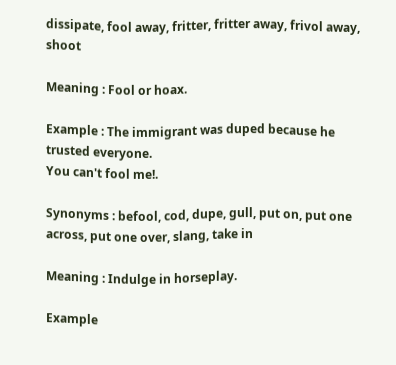dissipate, fool away, fritter, fritter away, frivol away, shoot

Meaning : Fool or hoax.

Example : The immigrant was duped because he trusted everyone.
You can't fool me!.

Synonyms : befool, cod, dupe, gull, put on, put one across, put one over, slang, take in

Meaning : Indulge in horseplay.

Example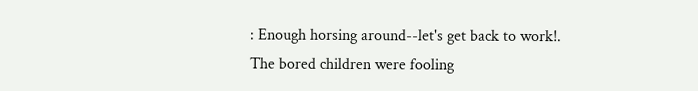: Enough horsing around--let's get back to work!.
The bored children were fooling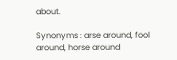about.

Synonyms : arse around, fool around, horse around